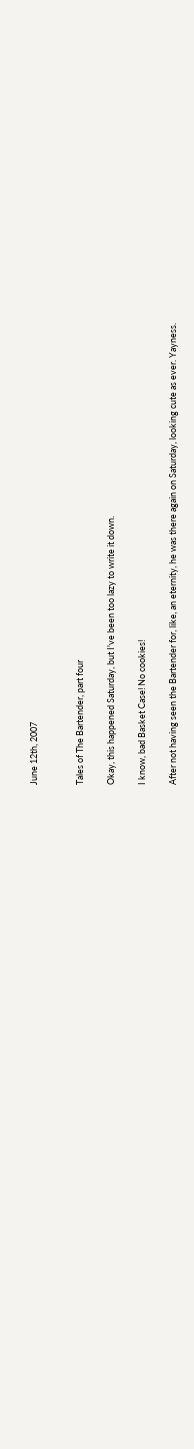June 12th, 2007


Tales of The Bartender, part four

Okay, this happened Saturday, but I've been too lazy to write it down.

I know, bad Basket Case! No cookies!

After not having seen the Bartender for, like, an eternity, he was there again on Saturday, looking cute as ever. Yayness.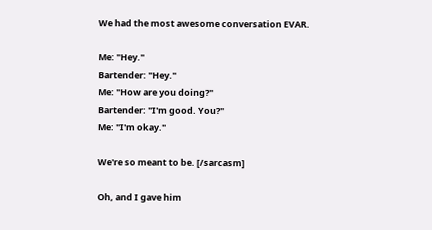We had the most awesome conversation EVAR.

Me: "Hey."
Bartender: "Hey."
Me: "How are you doing?"
Bartender: "I'm good. You?"
Me: "I'm okay."

We're so meant to be. [/sarcasm]

Oh, and I gave him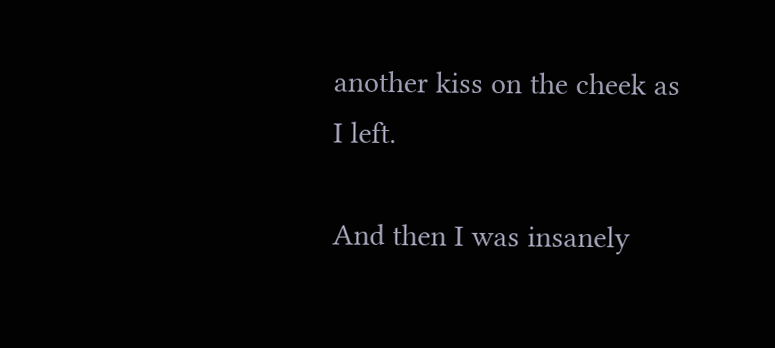another kiss on the cheek as I left.

And then I was insanely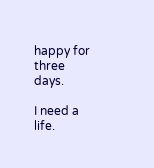happy for three days.

I need a life.